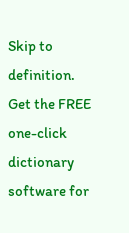Skip to definition.
Get the FREE one-click dictionary software for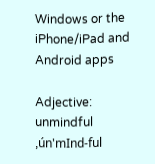Windows or the iPhone/iPad and Android apps

Adjective: unmindful  ,ún'mInd-ful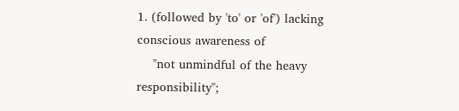1. (followed by 'to' or 'of') lacking conscious awareness of
    "not unmindful of the heavy responsibility";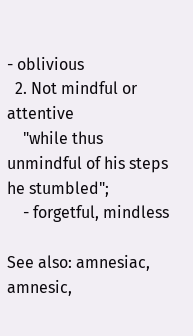- oblivious
  2. Not mindful or attentive
    "while thus unmindful of his steps he stumbled";
    - forgetful, mindless

See also: amnesiac, amnesic,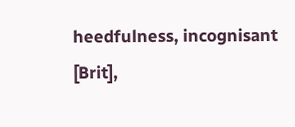heedfulness, incognisant [Brit],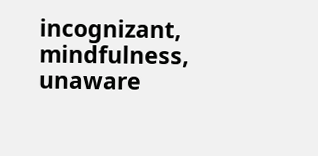incognizant, mindfulness, unaware